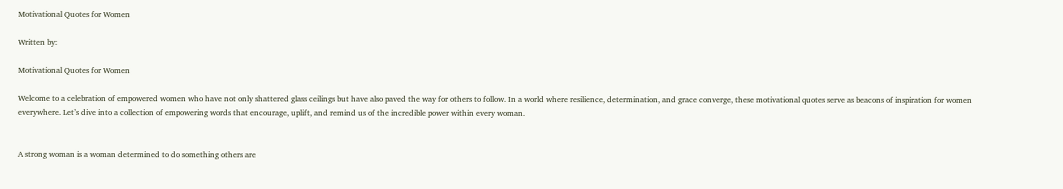Motivational Quotes for Women

Written by:

Motivational Quotes for Women

Welcome to a celebration of empowered women who have not only shattered glass ceilings but have also paved the way for others to follow. In a world where resilience, determination, and grace converge, these motivational quotes serve as beacons of inspiration for women everywhere. Let’s dive into a collection of empowering words that encourage, uplift, and remind us of the incredible power within every woman.


A strong woman is a woman determined to do something others are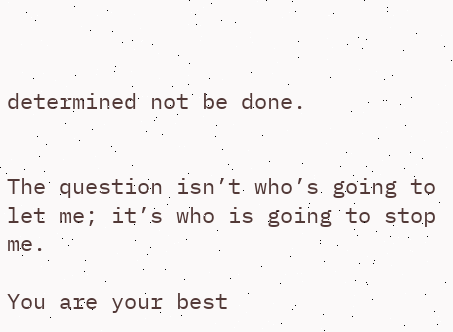determined not be done.


The question isn’t who’s going to let me; it’s who is going to stop me.

You are your best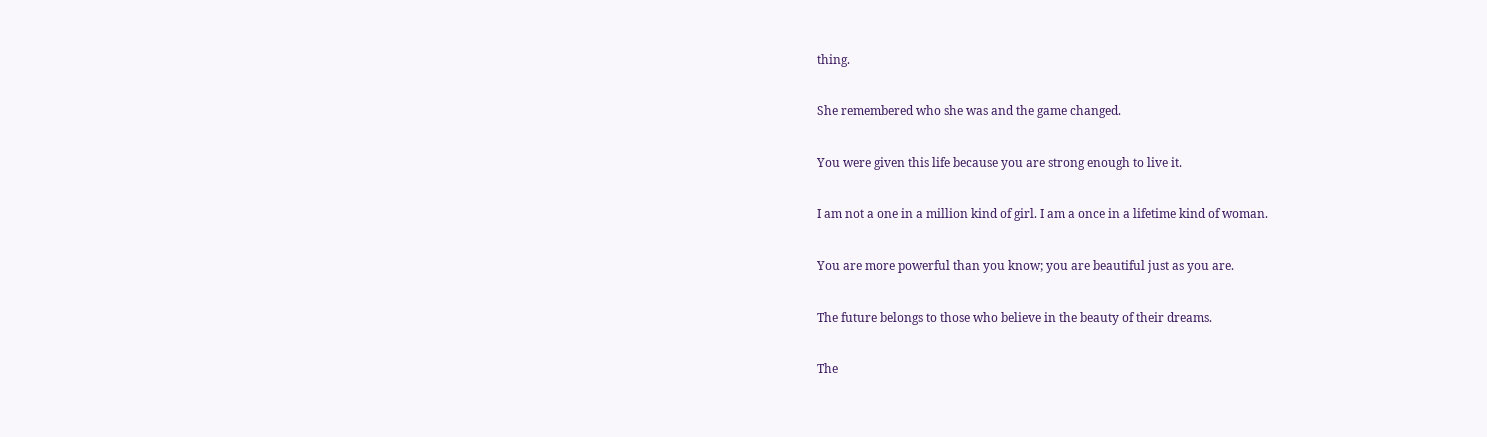thing.

She remembered who she was and the game changed.

You were given this life because you are strong enough to live it.

I am not a one in a million kind of girl. I am a once in a lifetime kind of woman.

You are more powerful than you know; you are beautiful just as you are.

The future belongs to those who believe in the beauty of their dreams.

The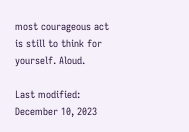most courageous act is still to think for yourself. Aloud.

Last modified: December 10, 2023